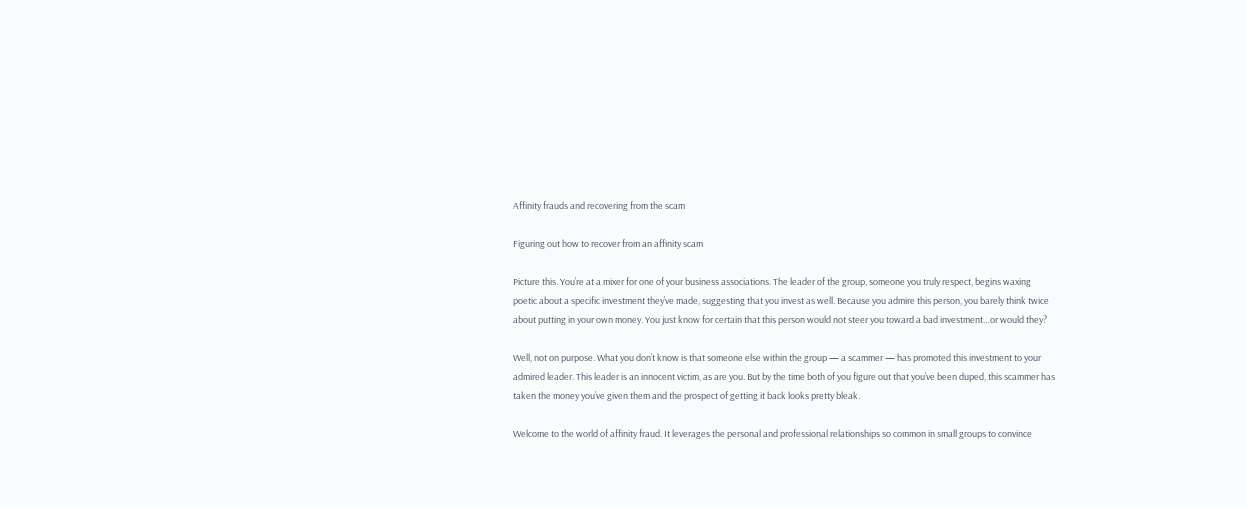Affinity frauds and recovering from the scam

Figuring out how to recover from an affinity scam

Picture this. You’re at a mixer for one of your business associations. The leader of the group, someone you truly respect, begins waxing poetic about a specific investment they’ve made, suggesting that you invest as well. Because you admire this person, you barely think twice about putting in your own money. You just know for certain that this person would not steer you toward a bad investment…or would they?

Well, not on purpose. What you don’t know is that someone else within the group — a scammer — has promoted this investment to your admired leader. This leader is an innocent victim, as are you. But by the time both of you figure out that you’ve been duped, this scammer has taken the money you’ve given them and the prospect of getting it back looks pretty bleak.

Welcome to the world of affinity fraud. It leverages the personal and professional relationships so common in small groups to convince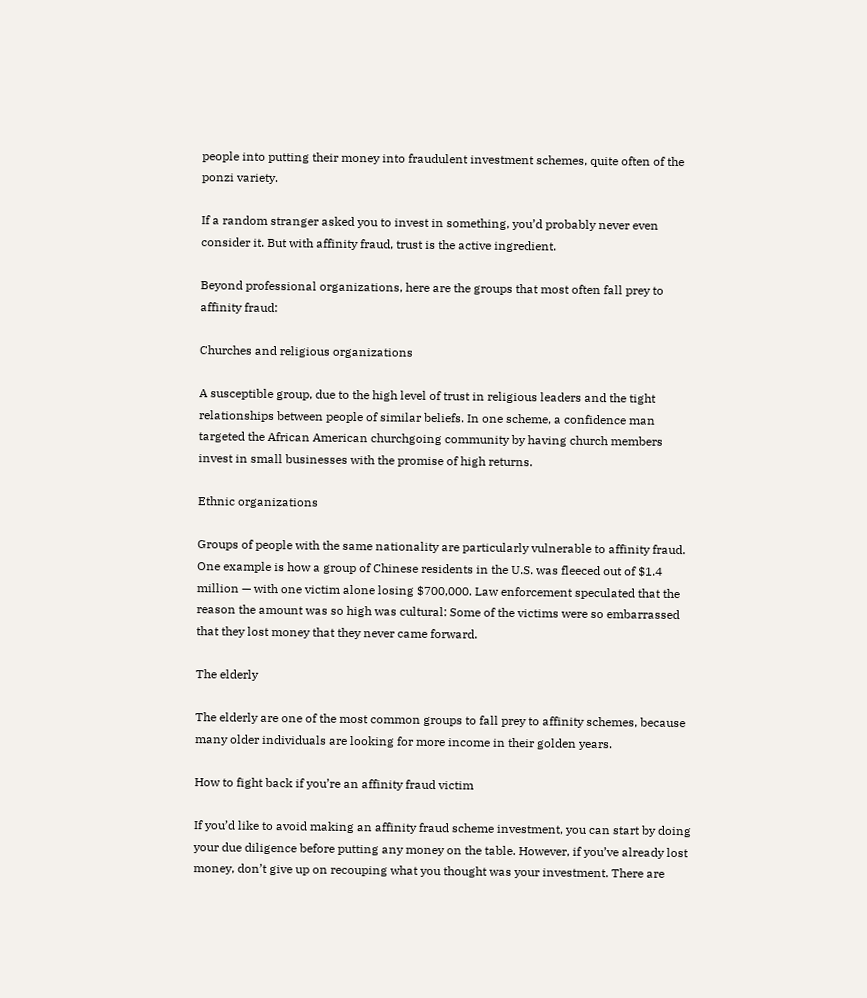people into putting their money into fraudulent investment schemes, quite often of the ponzi variety.

If a random stranger asked you to invest in something, you’d probably never even consider it. But with affinity fraud, trust is the active ingredient.

Beyond professional organizations, here are the groups that most often fall prey to affinity fraud:

Churches and religious organizations

A susceptible group, due to the high level of trust in religious leaders and the tight relationships between people of similar beliefs. In one scheme, a confidence man targeted the African American churchgoing community by having church members invest in small businesses with the promise of high returns.

Ethnic organizations

Groups of people with the same nationality are particularly vulnerable to affinity fraud. One example is how a group of Chinese residents in the U.S. was fleeced out of $1.4 million — with one victim alone losing $700,000. Law enforcement speculated that the reason the amount was so high was cultural: Some of the victims were so embarrassed that they lost money that they never came forward.

The elderly

The elderly are one of the most common groups to fall prey to affinity schemes, because many older individuals are looking for more income in their golden years.

How to fight back if you’re an affinity fraud victim

If you’d like to avoid making an affinity fraud scheme investment, you can start by doing your due diligence before putting any money on the table. However, if you’ve already lost money, don’t give up on recouping what you thought was your investment. There are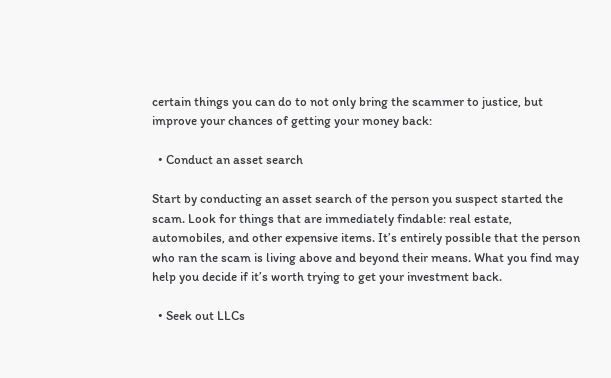certain things you can do to not only bring the scammer to justice, but improve your chances of getting your money back:

  • Conduct an asset search

Start by conducting an asset search of the person you suspect started the scam. Look for things that are immediately findable: real estate, automobiles, and other expensive items. It’s entirely possible that the person who ran the scam is living above and beyond their means. What you find may help you decide if it’s worth trying to get your investment back.

  • Seek out LLCs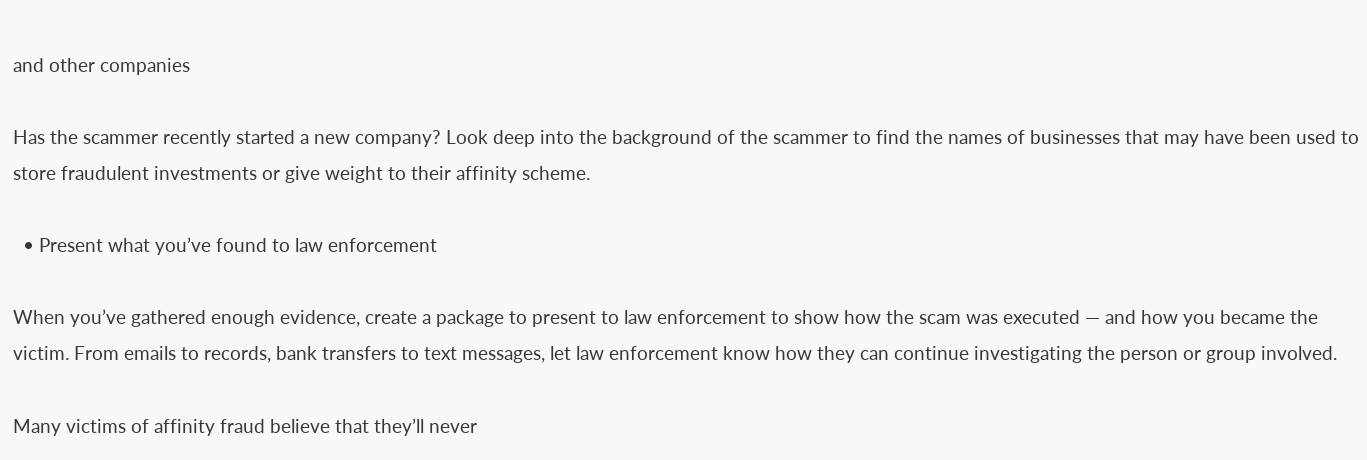and other companies

Has the scammer recently started a new company? Look deep into the background of the scammer to find the names of businesses that may have been used to store fraudulent investments or give weight to their affinity scheme.

  • Present what you’ve found to law enforcement

When you’ve gathered enough evidence, create a package to present to law enforcement to show how the scam was executed — and how you became the victim. From emails to records, bank transfers to text messages, let law enforcement know how they can continue investigating the person or group involved.

Many victims of affinity fraud believe that they’ll never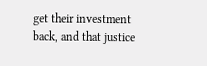get their investment back, and that justice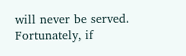will never be served. Fortunately, if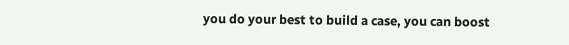you do your best to build a case, you can boost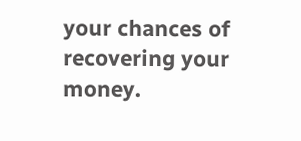your chances of recovering your money.